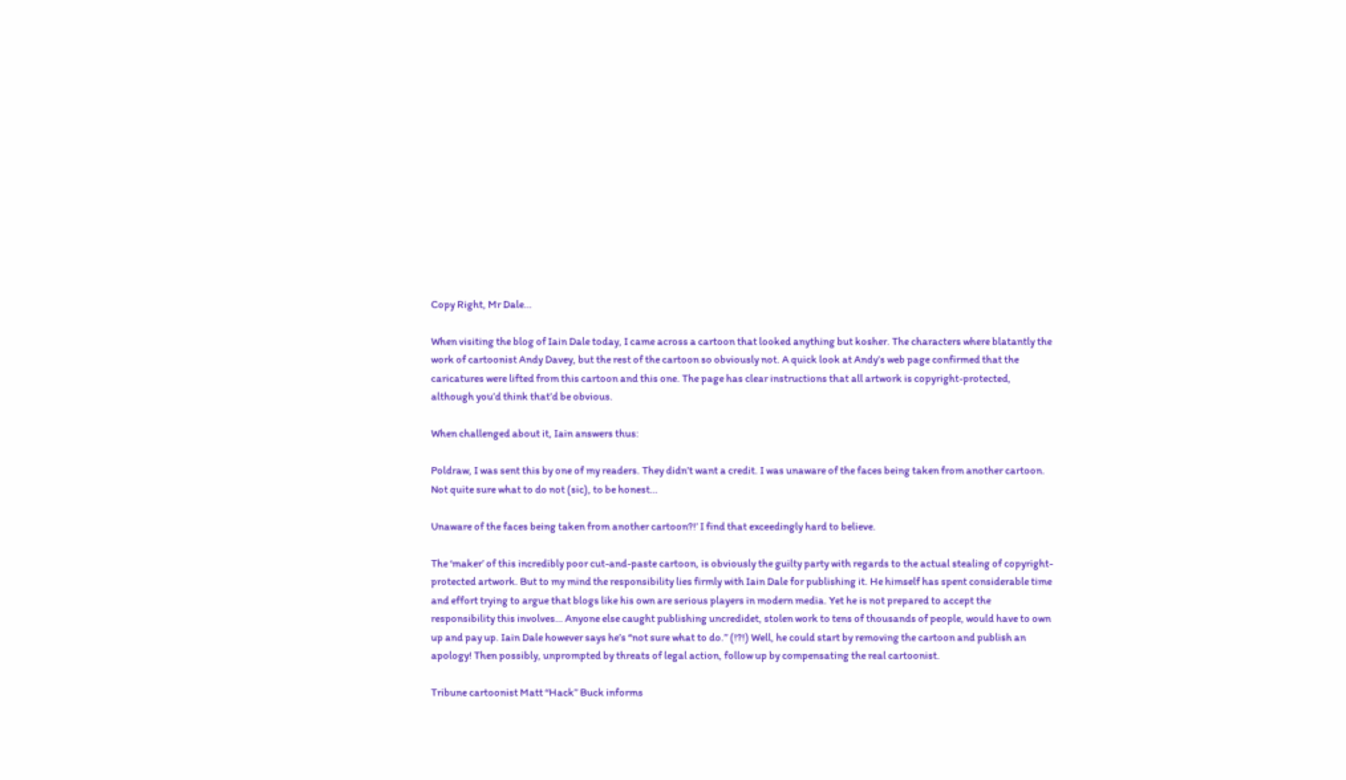Copy Right, Mr Dale…

When visiting the blog of Iain Dale today, I came across a cartoon that looked anything but kosher. The characters where blatantly the work of cartoonist Andy Davey, but the rest of the cartoon so obviously not. A quick look at Andy’s web page confirmed that the caricatures were lifted from this cartoon and this one. The page has clear instructions that all artwork is copyright-protected, although you’d think that’d be obvious.

When challenged about it, Iain answers thus:

Poldraw, I was sent this by one of my readers. They didn’t want a credit. I was unaware of the faces being taken from another cartoon. Not quite sure what to do not (sic), to be honest…

Unaware of the faces being taken from another cartoon?!’ I find that exceedingly hard to believe.

The ‘maker’ of this incredibly poor cut-and-paste cartoon, is obviously the guilty party with regards to the actual stealing of copyright-protected artwork. But to my mind the responsibility lies firmly with Iain Dale for publishing it. He himself has spent considerable time and effort trying to argue that blogs like his own are serious players in modern media. Yet he is not prepared to accept the responsibility this involves… Anyone else caught publishing uncredidet, stolen work to tens of thousands of people, would have to own up and pay up. Iain Dale however says he’s “not sure what to do.” (!?!) Well, he could start by removing the cartoon and publish an apology! Then possibly, unprompted by threats of legal action, follow up by compensating the real cartoonist.

Tribune cartoonist Matt “Hack” Buck informs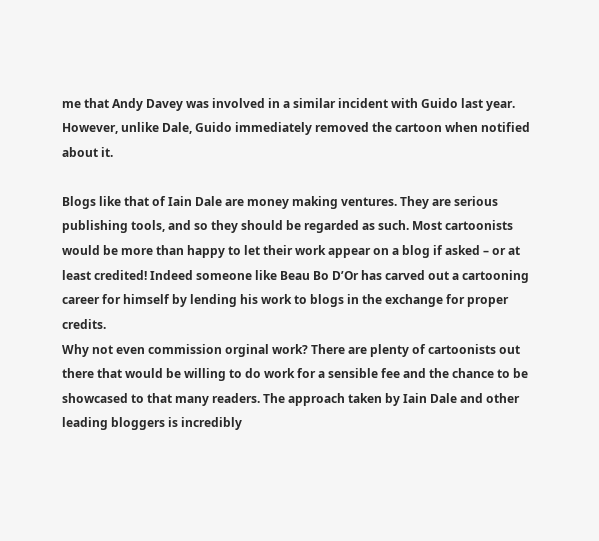me that Andy Davey was involved in a similar incident with Guido last year. However, unlike Dale, Guido immediately removed the cartoon when notified about it.

Blogs like that of Iain Dale are money making ventures. They are serious publishing tools, and so they should be regarded as such. Most cartoonists would be more than happy to let their work appear on a blog if asked – or at least credited! Indeed someone like Beau Bo D’Or has carved out a cartooning career for himself by lending his work to blogs in the exchange for proper credits.
Why not even commission orginal work? There are plenty of cartoonists out there that would be willing to do work for a sensible fee and the chance to be showcased to that many readers. The approach taken by Iain Dale and other leading bloggers is incredibly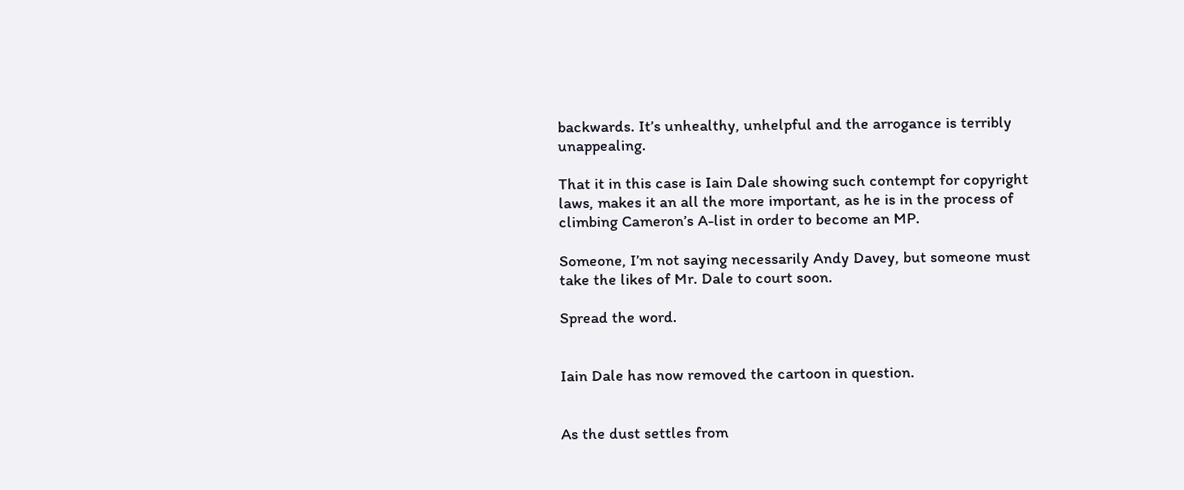backwards. It’s unhealthy, unhelpful and the arrogance is terribly unappealing.

That it in this case is Iain Dale showing such contempt for copyright laws, makes it an all the more important, as he is in the process of climbing Cameron’s A-list in order to become an MP.

Someone, I’m not saying necessarily Andy Davey, but someone must take the likes of Mr. Dale to court soon.

Spread the word.


Iain Dale has now removed the cartoon in question.


As the dust settles from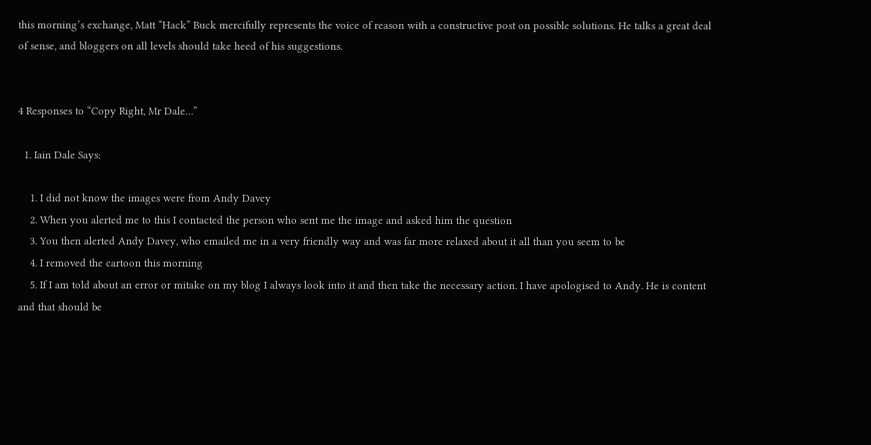this morning’s exchange, Matt “Hack” Buck mercifully represents the voice of reason with a constructive post on possible solutions. He talks a great deal of sense, and bloggers on all levels should take heed of his suggestions.


4 Responses to “Copy Right, Mr Dale…”

  1. Iain Dale Says:

    1. I did not know the images were from Andy Davey
    2. When you alerted me to this I contacted the person who sent me the image and asked him the question
    3. You then alerted Andy Davey, who emailed me in a very friendly way and was far more relaxed about it all than you seem to be
    4. I removed the cartoon this morning
    5. If I am told about an error or mitake on my blog I always look into it and then take the necessary action. I have apologised to Andy. He is content and that should be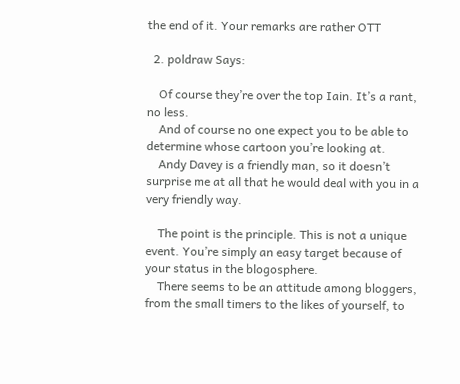the end of it. Your remarks are rather OTT

  2. poldraw Says:

    Of course they’re over the top Iain. It’s a rant, no less.
    And of course no one expect you to be able to determine whose cartoon you’re looking at.
    Andy Davey is a friendly man, so it doesn’t surprise me at all that he would deal with you in a very friendly way.

    The point is the principle. This is not a unique event. You’re simply an easy target because of your status in the blogosphere.
    There seems to be an attitude among bloggers, from the small timers to the likes of yourself, to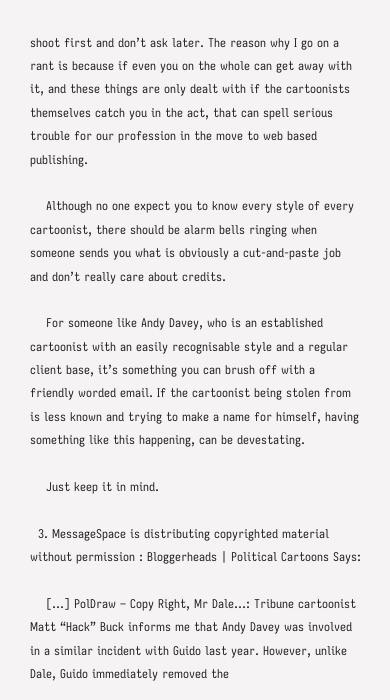shoot first and don’t ask later. The reason why I go on a rant is because if even you on the whole can get away with it, and these things are only dealt with if the cartoonists themselves catch you in the act, that can spell serious trouble for our profession in the move to web based publishing.

    Although no one expect you to know every style of every cartoonist, there should be alarm bells ringing when someone sends you what is obviously a cut-and-paste job and don’t really care about credits.

    For someone like Andy Davey, who is an established cartoonist with an easily recognisable style and a regular client base, it’s something you can brush off with a friendly worded email. If the cartoonist being stolen from is less known and trying to make a name for himself, having something like this happening, can be devestating.

    Just keep it in mind.

  3. MessageSpace is distributing copyrighted material without permission : Bloggerheads | Political Cartoons Says:

    […] PolDraw – Copy Right, Mr Dale…: Tribune cartoonist Matt “Hack” Buck informs me that Andy Davey was involved in a similar incident with Guido last year. However, unlike Dale, Guido immediately removed the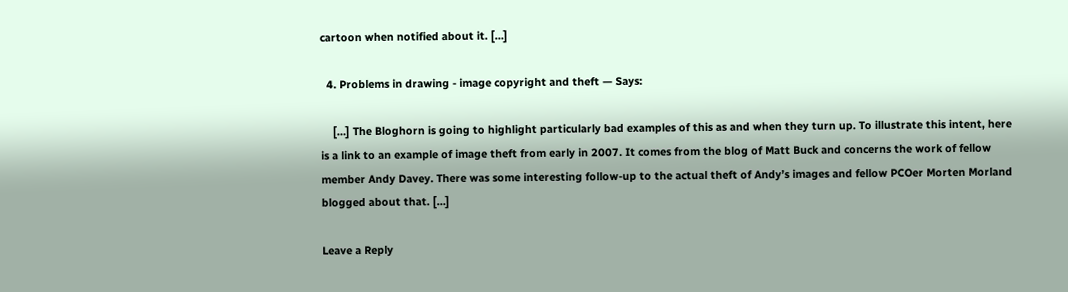cartoon when notified about it. […]

  4. Problems in drawing - image copyright and theft — Says:

    […] The Bloghorn is going to highlight particularly bad examples of this as and when they turn up. To illustrate this intent, here is a link to an example of image theft from early in 2007. It comes from the blog of Matt Buck and concerns the work of fellow member Andy Davey. There was some interesting follow-up to the actual theft of Andy’s images and fellow PCOer Morten Morland blogged about that. […]

Leave a Reply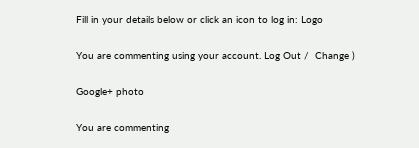Fill in your details below or click an icon to log in: Logo

You are commenting using your account. Log Out /  Change )

Google+ photo

You are commenting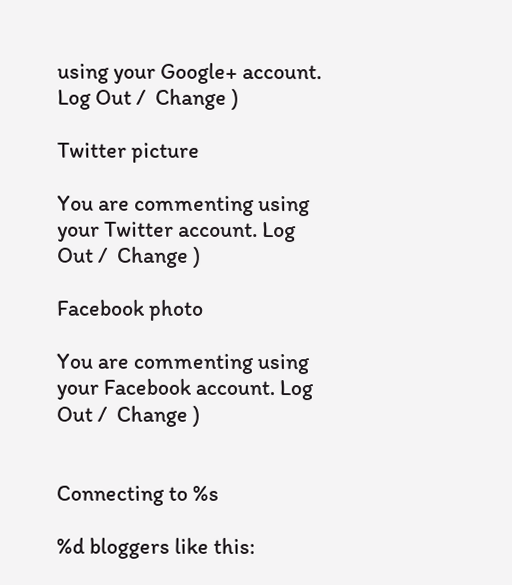using your Google+ account. Log Out /  Change )

Twitter picture

You are commenting using your Twitter account. Log Out /  Change )

Facebook photo

You are commenting using your Facebook account. Log Out /  Change )


Connecting to %s

%d bloggers like this: